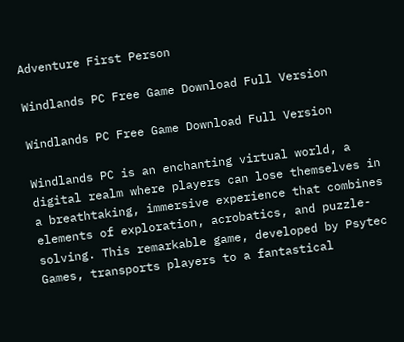Adventure First Person

Windlands PC Free Game Download Full Version

Windlands PC Free Game Download Full Version

Windlands PC is an enchanting virtual world, a digital realm where players can lose themselves in a breathtaking, immersive experience that combines elements of exploration, acrobatics, and puzzle-solving. This remarkable game, developed by Psytec Games, transports players to a fantastical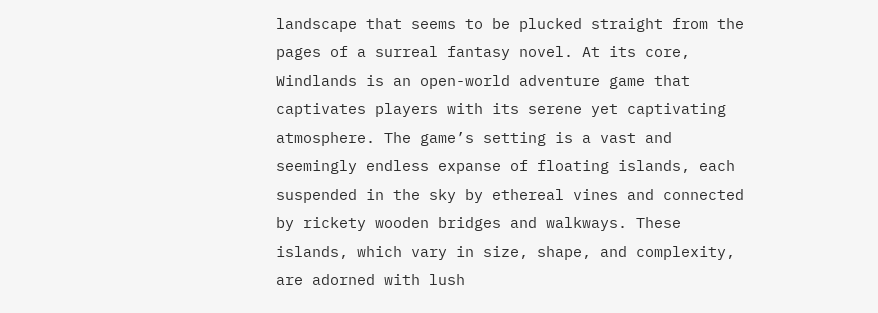landscape that seems to be plucked straight from the pages of a surreal fantasy novel. At its core, Windlands is an open-world adventure game that captivates players with its serene yet captivating atmosphere. The game’s setting is a vast and seemingly endless expanse of floating islands, each suspended in the sky by ethereal vines and connected by rickety wooden bridges and walkways. These islands, which vary in size, shape, and complexity, are adorned with lush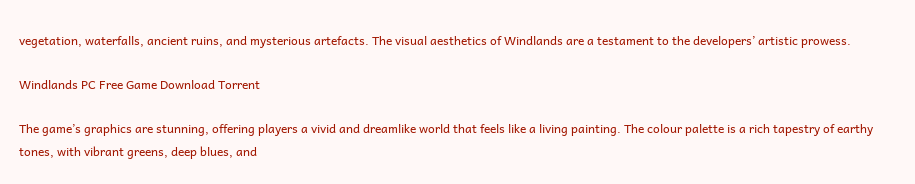vegetation, waterfalls, ancient ruins, and mysterious artefacts. The visual aesthetics of Windlands are a testament to the developers’ artistic prowess.

Windlands PC Free Game Download Torrent

The game’s graphics are stunning, offering players a vivid and dreamlike world that feels like a living painting. The colour palette is a rich tapestry of earthy tones, with vibrant greens, deep blues, and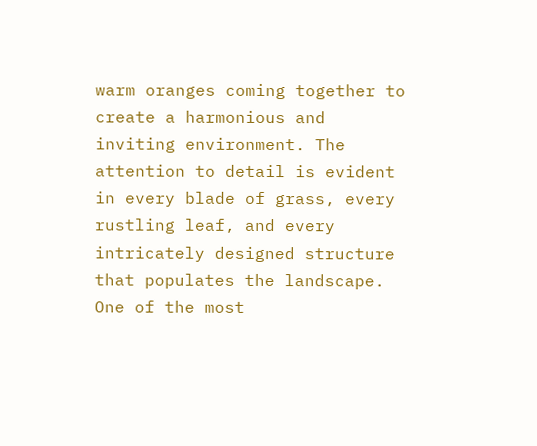warm oranges coming together to create a harmonious and inviting environment. The attention to detail is evident in every blade of grass, every rustling leaf, and every intricately designed structure that populates the landscape. One of the most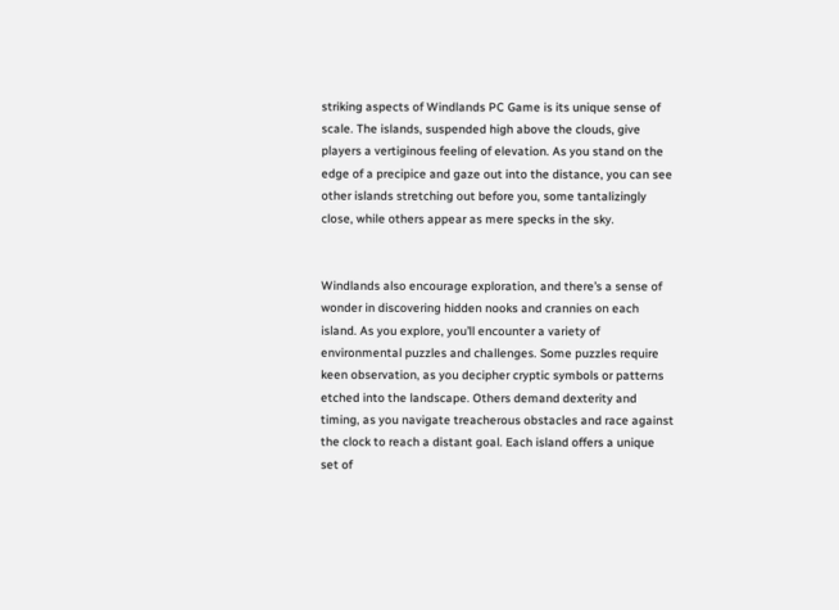striking aspects of Windlands PC Game is its unique sense of scale. The islands, suspended high above the clouds, give players a vertiginous feeling of elevation. As you stand on the edge of a precipice and gaze out into the distance, you can see other islands stretching out before you, some tantalizingly close, while others appear as mere specks in the sky.


Windlands also encourage exploration, and there’s a sense of wonder in discovering hidden nooks and crannies on each island. As you explore, you’ll encounter a variety of environmental puzzles and challenges. Some puzzles require keen observation, as you decipher cryptic symbols or patterns etched into the landscape. Others demand dexterity and timing, as you navigate treacherous obstacles and race against the clock to reach a distant goal. Each island offers a unique set of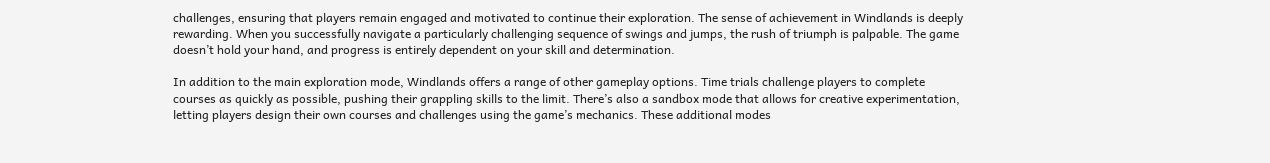challenges, ensuring that players remain engaged and motivated to continue their exploration. The sense of achievement in Windlands is deeply rewarding. When you successfully navigate a particularly challenging sequence of swings and jumps, the rush of triumph is palpable. The game doesn’t hold your hand, and progress is entirely dependent on your skill and determination.

In addition to the main exploration mode, Windlands offers a range of other gameplay options. Time trials challenge players to complete courses as quickly as possible, pushing their grappling skills to the limit. There’s also a sandbox mode that allows for creative experimentation, letting players design their own courses and challenges using the game’s mechanics. These additional modes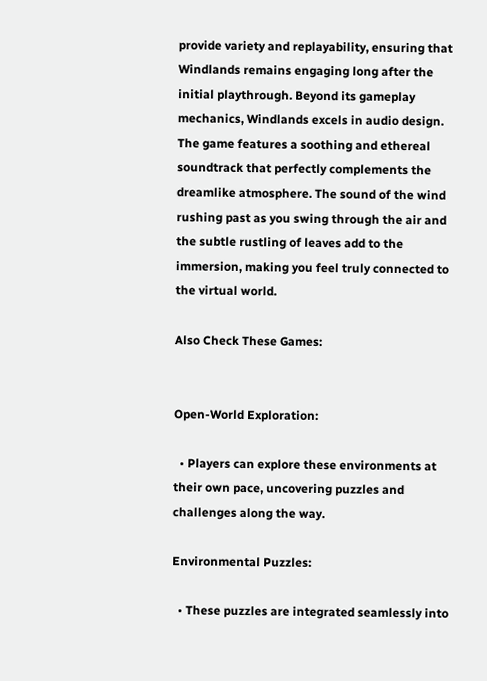provide variety and replayability, ensuring that Windlands remains engaging long after the initial playthrough. Beyond its gameplay mechanics, Windlands excels in audio design. The game features a soothing and ethereal soundtrack that perfectly complements the dreamlike atmosphere. The sound of the wind rushing past as you swing through the air and the subtle rustling of leaves add to the immersion, making you feel truly connected to the virtual world.

Also Check These Games:


Open-World Exploration:

  • Players can explore these environments at their own pace, uncovering puzzles and challenges along the way.

Environmental Puzzles:

  • These puzzles are integrated seamlessly into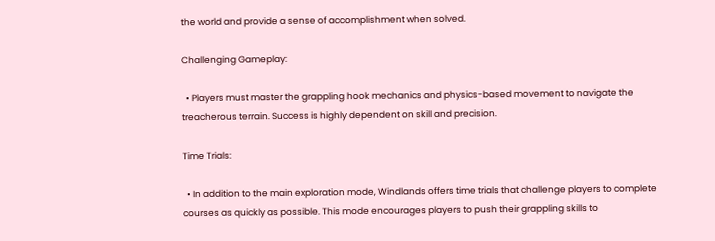the world and provide a sense of accomplishment when solved.

Challenging Gameplay:

  • Players must master the grappling hook mechanics and physics-based movement to navigate the treacherous terrain. Success is highly dependent on skill and precision.

Time Trials:

  • In addition to the main exploration mode, Windlands offers time trials that challenge players to complete courses as quickly as possible. This mode encourages players to push their grappling skills to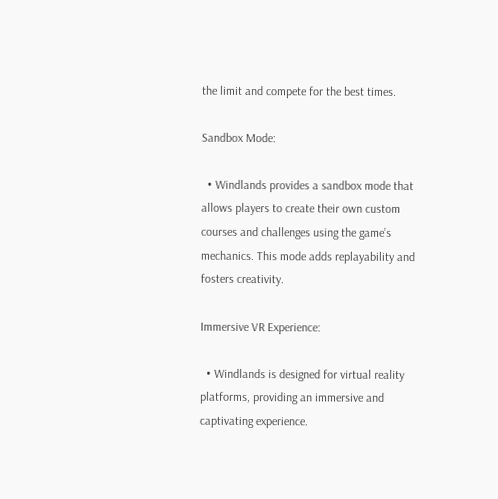the limit and compete for the best times.

Sandbox Mode:

  • Windlands provides a sandbox mode that allows players to create their own custom courses and challenges using the game’s mechanics. This mode adds replayability and fosters creativity.

Immersive VR Experience:

  • Windlands is designed for virtual reality platforms, providing an immersive and captivating experience.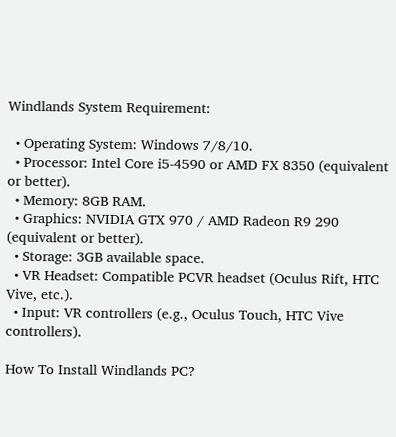Windlands System Requirement:

  • Operating System: Windows 7/8/10.
  • Processor: Intel Core i5-4590 or AMD FX 8350 (equivalent or better).
  • Memory: 8GB RAM.
  • Graphics: NVIDIA GTX 970 / AMD Radeon R9 290 (equivalent or better).
  • Storage: 3GB available space.
  • VR Headset: Compatible PCVR headset (Oculus Rift, HTC Vive, etc.).
  • Input: VR controllers (e.g., Oculus Touch, HTC Vive controllers).

How To Install Windlands PC?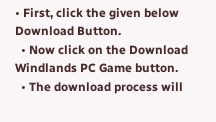• First, click the given below Download Button.
  • Now click on the Download Windlands PC Game button.
  • The download process will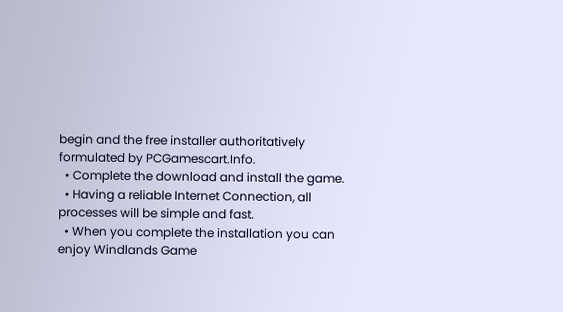begin and the free installer authoritatively formulated by PCGamescart.Info.
  • Complete the download and install the game.
  • Having a reliable Internet Connection, all processes will be simple and fast.
  • When you complete the installation you can enjoy Windlands Game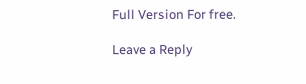Full Version For free.

Leave a Reply